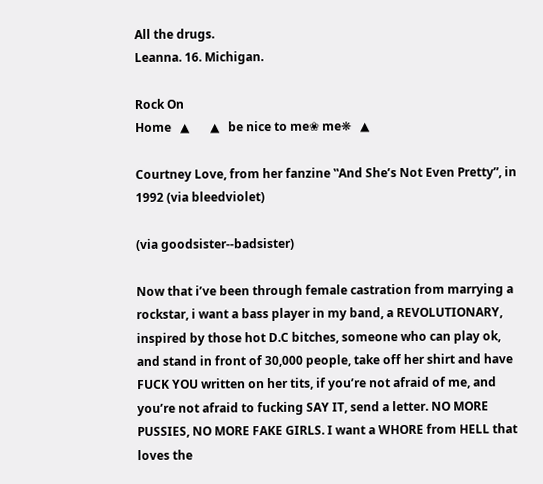All the drugs.
Leanna. 16. Michigan.

Rock On
Home   ▲       ▲   be nice to me❀ me❋   ▲

Courtney Love, from her fanzine ‟And She’s Not Even Pretty”, in 1992 (via bleedviolet)

(via goodsister--badsister)

Now that i’ve been through female castration from marrying a rockstar, i want a bass player in my band, a REVOLUTIONARY, inspired by those hot D.C bitches, someone who can play ok, and stand in front of 30,000 people, take off her shirt and have FUCK YOU written on her tits, if you’re not afraid of me, and you’re not afraid to fucking SAY IT, send a letter. NO MORE PUSSIES, NO MORE FAKE GIRLS. I want a WHORE from HELL that loves the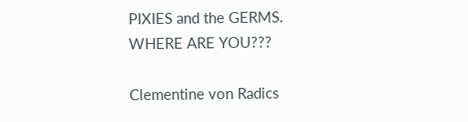PIXIES and the GERMS. WHERE ARE YOU???

Clementine von Radics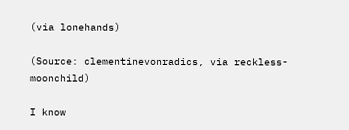(via lonehands)

(Source: clementinevonradics, via reckless-moonchild)

I know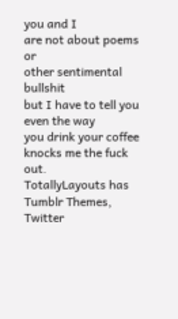you and I
are not about poems or
other sentimental bullshit
but I have to tell you
even the way
you drink your coffee
knocks me the fuck out.
TotallyLayouts has Tumblr Themes, Twitter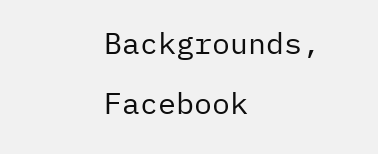Backgrounds, Facebook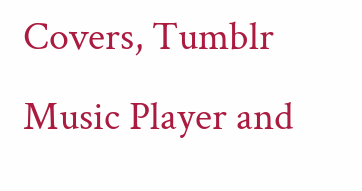Covers, Tumblr Music Player and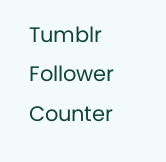Tumblr Follower Counter